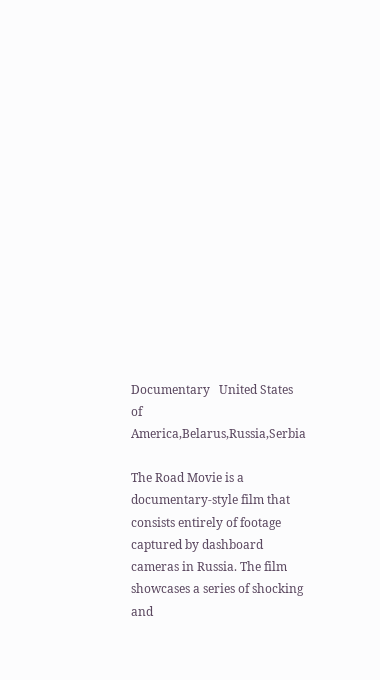Documentary   United States of America,Belarus,Russia,Serbia

The Road Movie is a documentary-style film that consists entirely of footage captured by dashboard cameras in Russia. The film showcases a series of shocking and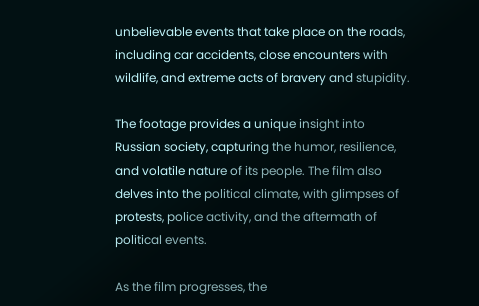unbelievable events that take place on the roads, including car accidents, close encounters with wildlife, and extreme acts of bravery and stupidity.

The footage provides a unique insight into Russian society, capturing the humor, resilience, and volatile nature of its people. The film also delves into the political climate, with glimpses of protests, police activity, and the aftermath of political events.

As the film progresses, the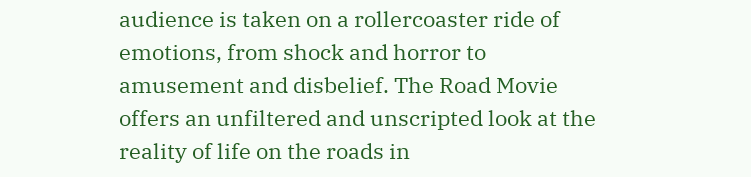audience is taken on a rollercoaster ride of emotions, from shock and horror to amusement and disbelief. The Road Movie offers an unfiltered and unscripted look at the reality of life on the roads in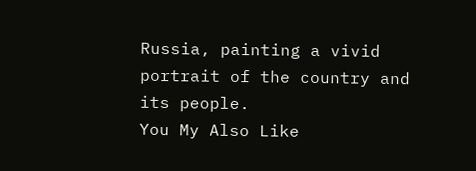Russia, painting a vivid portrait of the country and its people.
You My Also Like